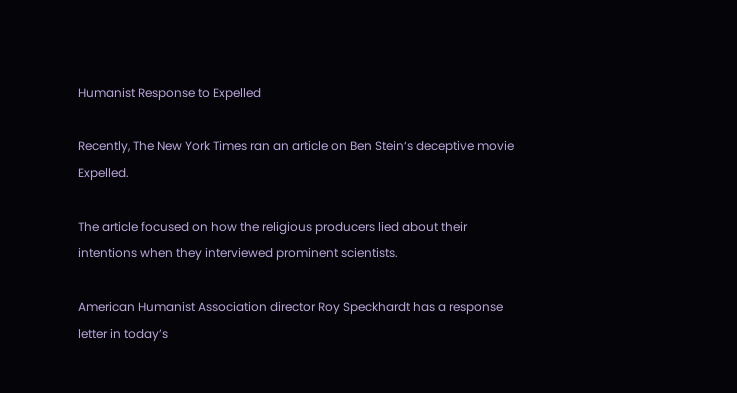Humanist Response to Expelled

Recently, The New York Times ran an article on Ben Stein‘s deceptive movie Expelled.

The article focused on how the religious producers lied about their intentions when they interviewed prominent scientists.

American Humanist Association director Roy Speckhardt has a response letter in today’s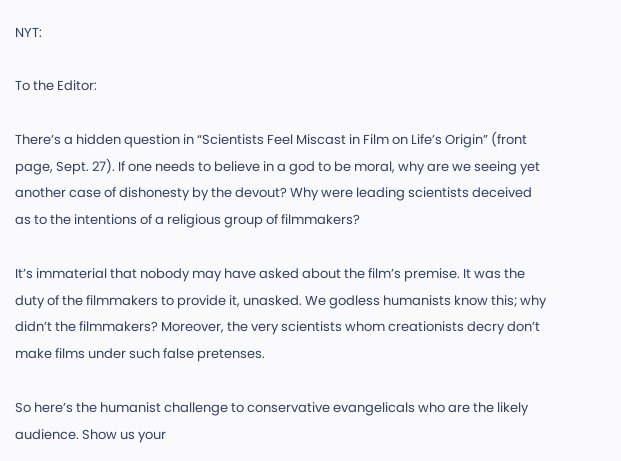NYT:

To the Editor:

There’s a hidden question in “Scientists Feel Miscast in Film on Life’s Origin” (front page, Sept. 27). If one needs to believe in a god to be moral, why are we seeing yet another case of dishonesty by the devout? Why were leading scientists deceived as to the intentions of a religious group of filmmakers?

It’s immaterial that nobody may have asked about the film’s premise. It was the duty of the filmmakers to provide it, unasked. We godless humanists know this; why didn’t the filmmakers? Moreover, the very scientists whom creationists decry don’t make films under such false pretenses.

So here’s the humanist challenge to conservative evangelicals who are the likely audience. Show us your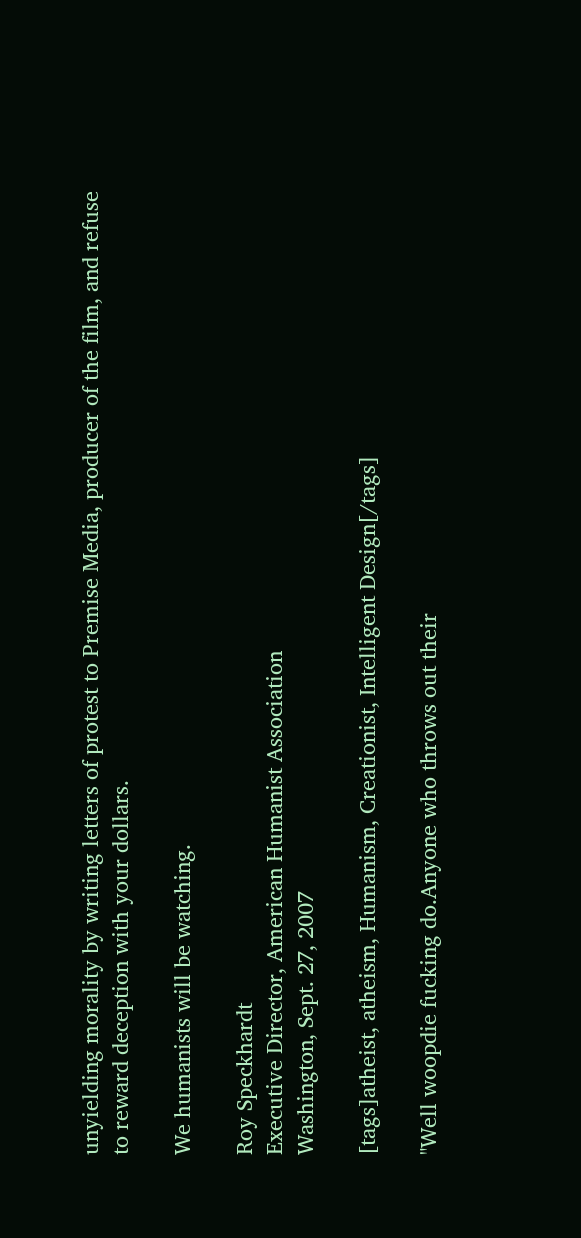unyielding morality by writing letters of protest to Premise Media, producer of the film, and refuse to reward deception with your dollars.

We humanists will be watching.

Roy Speckhardt
Executive Director, American Humanist Association
Washington, Sept. 27, 2007

[tags]atheist, atheism, Humanism, Creationist, Intelligent Design[/tags]

"Well woopdie fucking do.Anyone who throws out their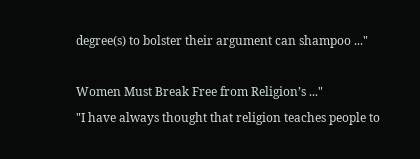degree(s) to bolster their argument can shampoo ..."

Women Must Break Free from Religion’s ..."
"I have always thought that religion teaches people to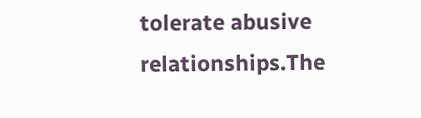tolerate abusive relationships.The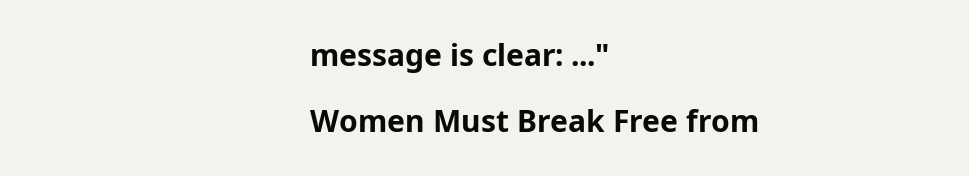message is clear: ..."

Women Must Break Free from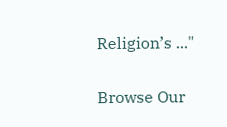Religion’s ..."

Browse Our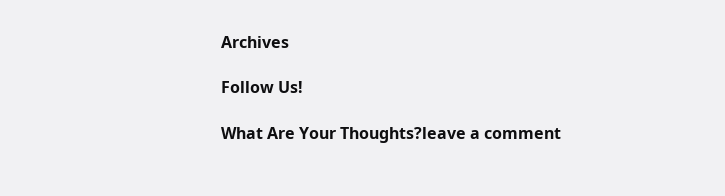Archives

Follow Us!

What Are Your Thoughts?leave a comment